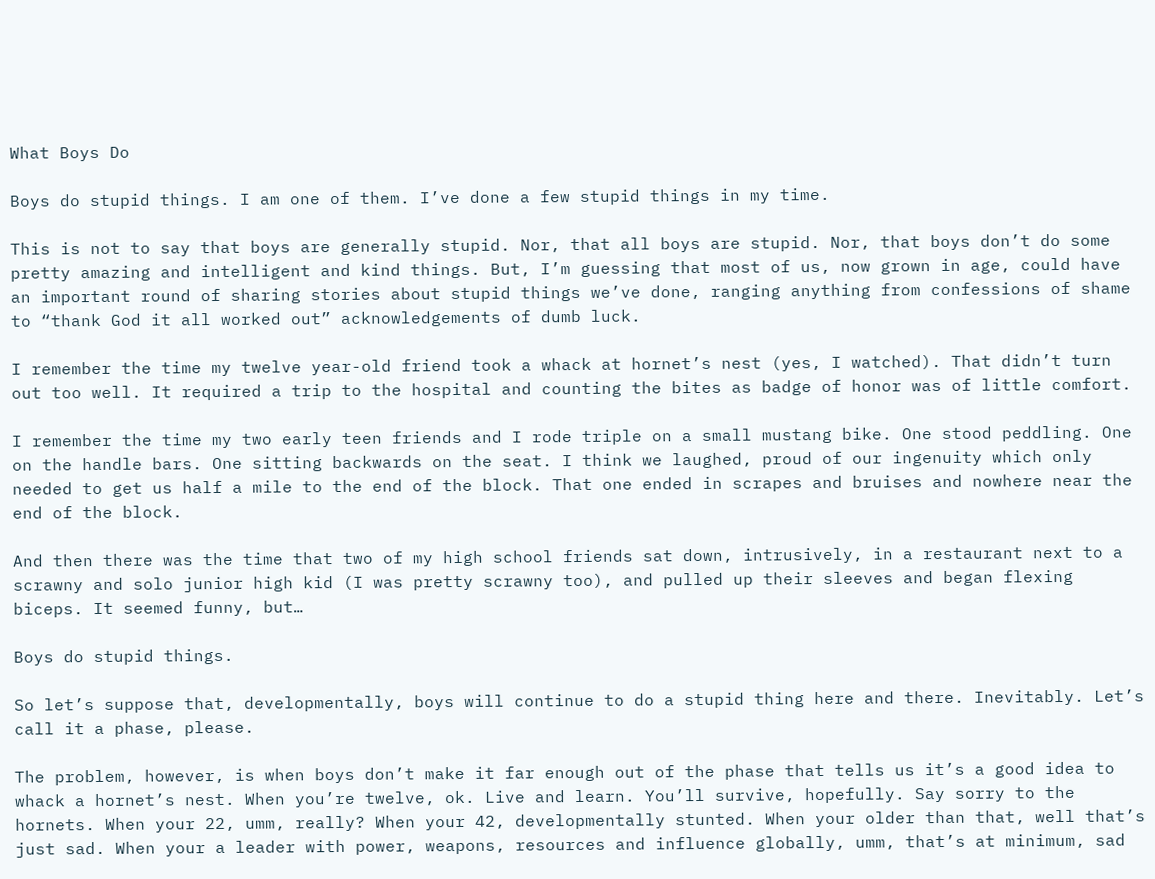What Boys Do

Boys do stupid things. I am one of them. I’ve done a few stupid things in my time.

This is not to say that boys are generally stupid. Nor, that all boys are stupid. Nor, that boys don’t do some pretty amazing and intelligent and kind things. But, I’m guessing that most of us, now grown in age, could have an important round of sharing stories about stupid things we’ve done, ranging anything from confessions of shame to “thank God it all worked out” acknowledgements of dumb luck.

I remember the time my twelve year-old friend took a whack at hornet’s nest (yes, I watched). That didn’t turn out too well. It required a trip to the hospital and counting the bites as badge of honor was of little comfort.

I remember the time my two early teen friends and I rode triple on a small mustang bike. One stood peddling. One on the handle bars. One sitting backwards on the seat. I think we laughed, proud of our ingenuity which only needed to get us half a mile to the end of the block. That one ended in scrapes and bruises and nowhere near the end of the block.

And then there was the time that two of my high school friends sat down, intrusively, in a restaurant next to a scrawny and solo junior high kid (I was pretty scrawny too), and pulled up their sleeves and began flexing biceps. It seemed funny, but…

Boys do stupid things.

So let’s suppose that, developmentally, boys will continue to do a stupid thing here and there. Inevitably. Let’s call it a phase, please.

The problem, however, is when boys don’t make it far enough out of the phase that tells us it’s a good idea to whack a hornet’s nest. When you’re twelve, ok. Live and learn. You’ll survive, hopefully. Say sorry to the hornets. When your 22, umm, really? When your 42, developmentally stunted. When your older than that, well that’s just sad. When your a leader with power, weapons, resources and influence globally, umm, that’s at minimum, sad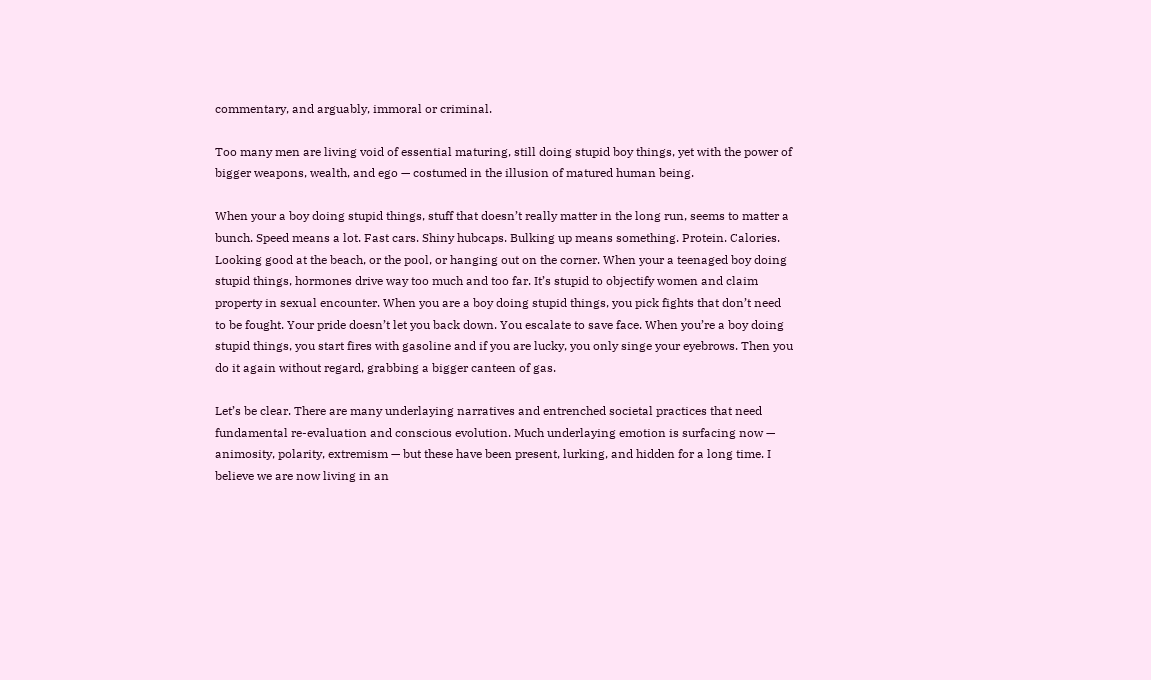commentary, and arguably, immoral or criminal.

Too many men are living void of essential maturing, still doing stupid boy things, yet with the power of bigger weapons, wealth, and ego — costumed in the illusion of matured human being.

When your a boy doing stupid things, stuff that doesn’t really matter in the long run, seems to matter a bunch. Speed means a lot. Fast cars. Shiny hubcaps. Bulking up means something. Protein. Calories. Looking good at the beach, or the pool, or hanging out on the corner. When your a teenaged boy doing stupid things, hormones drive way too much and too far. It’s stupid to objectify women and claim property in sexual encounter. When you are a boy doing stupid things, you pick fights that don’t need to be fought. Your pride doesn’t let you back down. You escalate to save face. When you’re a boy doing stupid things, you start fires with gasoline and if you are lucky, you only singe your eyebrows. Then you do it again without regard, grabbing a bigger canteen of gas.

Let’s be clear. There are many underlaying narratives and entrenched societal practices that need fundamental re-evaluation and conscious evolution. Much underlaying emotion is surfacing now — animosity, polarity, extremism — but these have been present, lurking, and hidden for a long time. I believe we are now living in an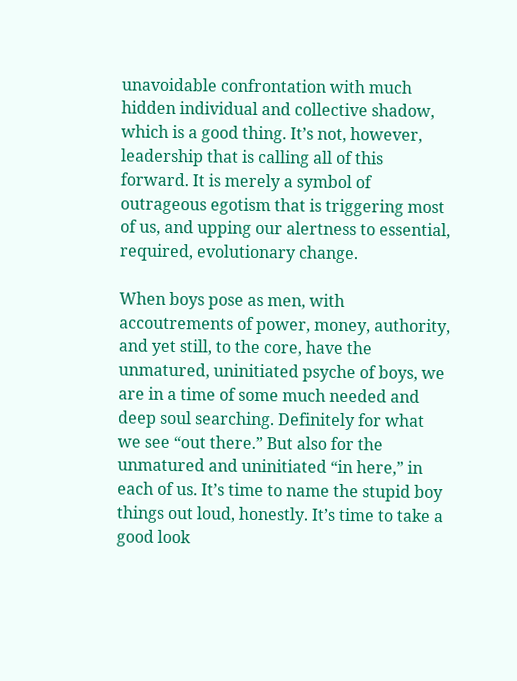unavoidable confrontation with much hidden individual and collective shadow, which is a good thing. It’s not, however, leadership that is calling all of this forward. It is merely a symbol of outrageous egotism that is triggering most of us, and upping our alertness to essential, required, evolutionary change.

When boys pose as men, with accoutrements of power, money, authority, and yet still, to the core, have the unmatured, uninitiated psyche of boys, we are in a time of some much needed and deep soul searching. Definitely for what we see “out there.” But also for the unmatured and uninitiated “in here,” in each of us. It’s time to name the stupid boy things out loud, honestly. It’s time to take a good look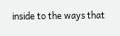inside to the ways that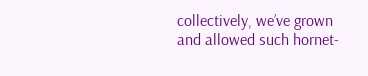collectively, we’ve grown and allowed such hornet-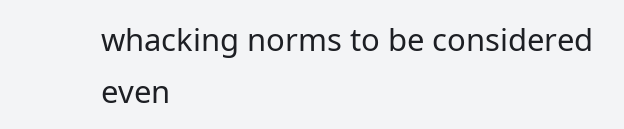whacking norms to be considered even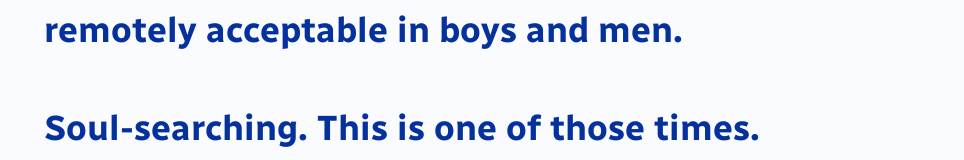remotely acceptable in boys and men.

Soul-searching. This is one of those times.